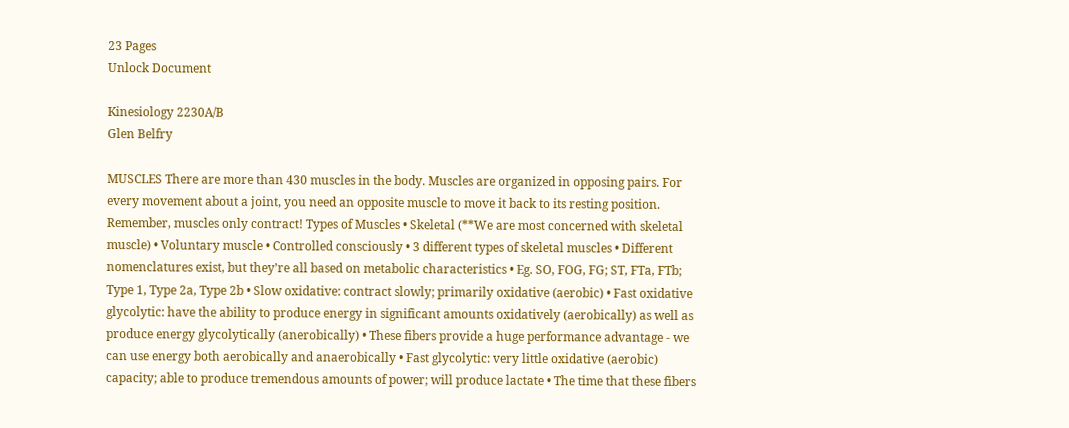23 Pages
Unlock Document

Kinesiology 2230A/B
Glen Belfry

MUSCLES There are more than 430 muscles in the body. Muscles are organized in opposing pairs. For every movement about a joint, you need an opposite muscle to move it back to its resting position. Remember, muscles only contract! Types of Muscles • Skeletal (**We are most concerned with skeletal muscle) • Voluntary muscle • Controlled consciously • 3 different types of skeletal muscles • Different nomenclatures exist, but they’re all based on metabolic characteristics • Eg. SO, FOG, FG; ST, FTa, FTb; Type 1, Type 2a, Type 2b • Slow oxidative: contract slowly; primarily oxidative (aerobic) • Fast oxidative glycolytic: have the ability to produce energy in significant amounts oxidatively (aerobically) as well as produce energy glycolytically (anerobically) • These fibers provide a huge performance advantage - we can use energy both aerobically and anaerobically • Fast glycolytic: very little oxidative (aerobic) capacity; able to produce tremendous amounts of power; will produce lactate • The time that these fibers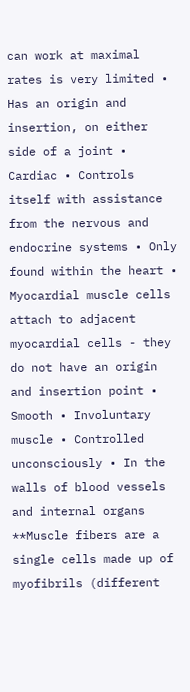can work at maximal rates is very limited • Has an origin and insertion, on either side of a joint • Cardiac • Controls itself with assistance from the nervous and endocrine systems • Only found within the heart • Myocardial muscle cells attach to adjacent myocardial cells - they do not have an origin and insertion point • Smooth • Involuntary muscle • Controlled unconsciously • In the walls of blood vessels and internal organs **Muscle fibers are a single cells made up of myofibrils (different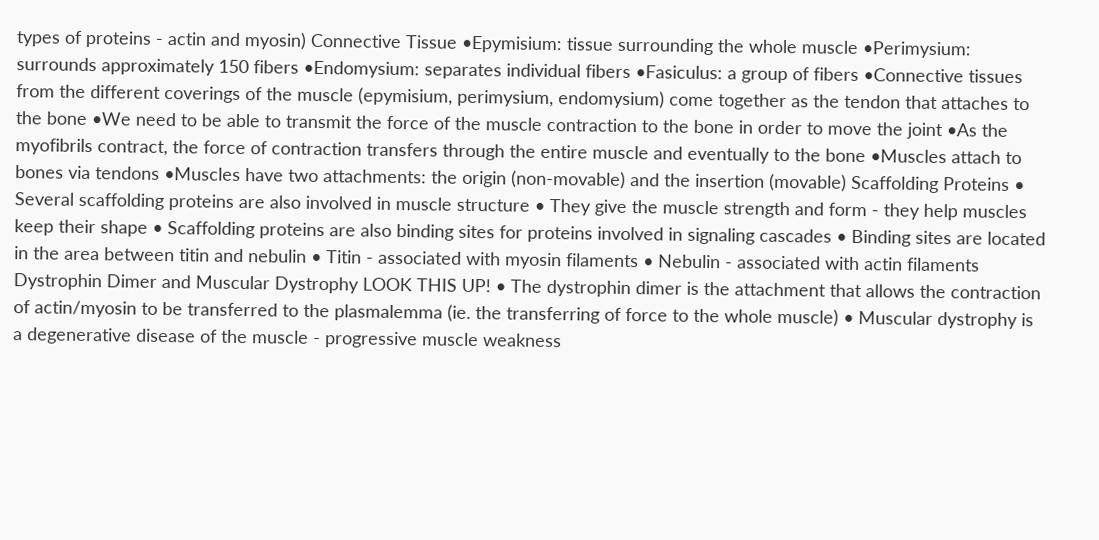types of proteins - actin and myosin) Connective Tissue •Epymisium: tissue surrounding the whole muscle •Perimysium: surrounds approximately 150 fibers •Endomysium: separates individual fibers •Fasiculus: a group of fibers •Connective tissues from the different coverings of the muscle (epymisium, perimysium, endomysium) come together as the tendon that attaches to the bone •We need to be able to transmit the force of the muscle contraction to the bone in order to move the joint •As the myofibrils contract, the force of contraction transfers through the entire muscle and eventually to the bone •Muscles attach to bones via tendons •Muscles have two attachments: the origin (non-movable) and the insertion (movable) Scaffolding Proteins • Several scaffolding proteins are also involved in muscle structure • They give the muscle strength and form - they help muscles keep their shape • Scaffolding proteins are also binding sites for proteins involved in signaling cascades • Binding sites are located in the area between titin and nebulin • Titin - associated with myosin filaments • Nebulin - associated with actin filaments Dystrophin Dimer and Muscular Dystrophy LOOK THIS UP! • The dystrophin dimer is the attachment that allows the contraction of actin/myosin to be transferred to the plasmalemma (ie. the transferring of force to the whole muscle) • Muscular dystrophy is a degenerative disease of the muscle - progressive muscle weakness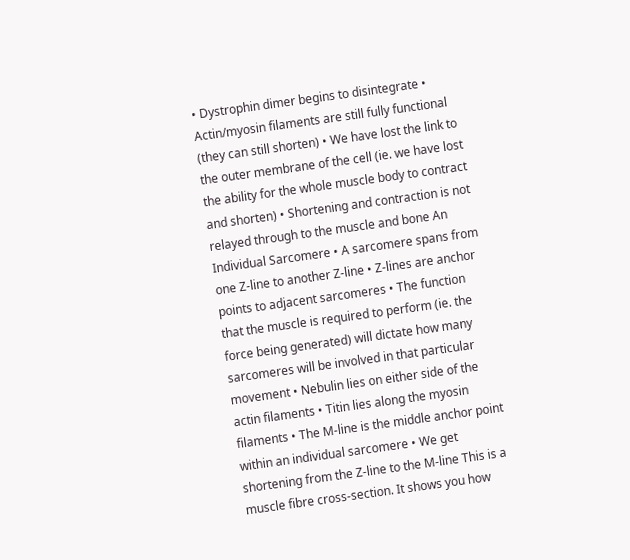• Dystrophin dimer begins to disintegrate • Actin/myosin filaments are still fully functional (they can still shorten) • We have lost the link to the outer membrane of the cell (ie. we have lost the ability for the whole muscle body to contract and shorten) • Shortening and contraction is not relayed through to the muscle and bone An Individual Sarcomere • A sarcomere spans from one Z-line to another Z-line • Z-lines are anchor points to adjacent sarcomeres • The function that the muscle is required to perform (ie. the force being generated) will dictate how many sarcomeres will be involved in that particular movement • Nebulin lies on either side of the actin filaments • Titin lies along the myosin filaments • The M-line is the middle anchor point within an individual sarcomere • We get shortening from the Z-line to the M-line This is a muscle fibre cross-section. It shows you how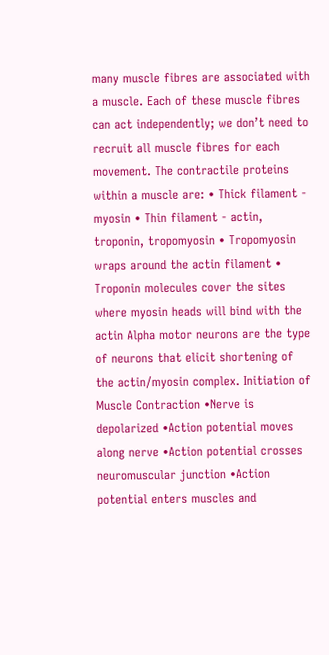many muscle fibres are associated with a muscle. Each of these muscle fibres can act independently; we don’t need to recruit all muscle fibres for each movement. The contractile proteins within a muscle are: • Thick filament - myosin • Thin filament - actin, troponin, tropomyosin • Tropomyosin wraps around the actin filament • Troponin molecules cover the sites where myosin heads will bind with the actin Alpha motor neurons are the type of neurons that elicit shortening of the actin/myosin complex. Initiation of Muscle Contraction •Nerve is depolarized •Action potential moves along nerve •Action potential crosses neuromuscular junction •Action potential enters muscles and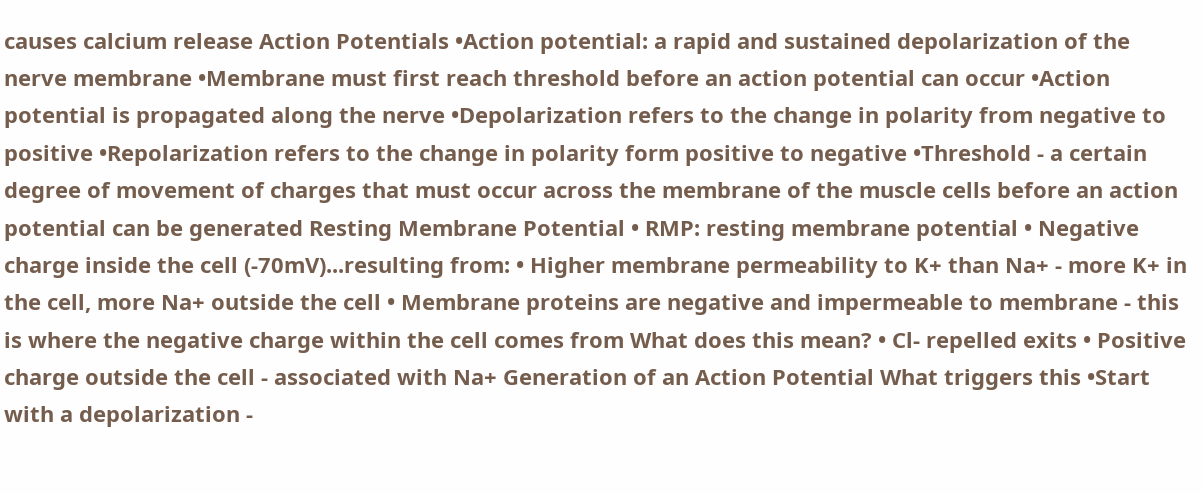causes calcium release Action Potentials •Action potential: a rapid and sustained depolarization of the nerve membrane •Membrane must first reach threshold before an action potential can occur •Action potential is propagated along the nerve •Depolarization refers to the change in polarity from negative to positive •Repolarization refers to the change in polarity form positive to negative •Threshold - a certain degree of movement of charges that must occur across the membrane of the muscle cells before an action potential can be generated Resting Membrane Potential • RMP: resting membrane potential • Negative charge inside the cell (-70mV)...resulting from: • Higher membrane permeability to K+ than Na+ - more K+ in the cell, more Na+ outside the cell • Membrane proteins are negative and impermeable to membrane - this is where the negative charge within the cell comes from What does this mean? • Cl- repelled exits • Positive charge outside the cell - associated with Na+ Generation of an Action Potential What triggers this •Start with a depolarization -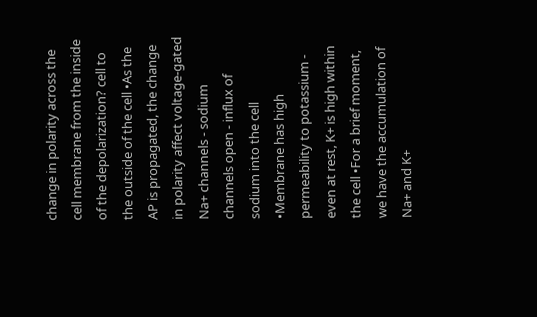change in polarity across the cell membrane from the inside of the depolarization? cell to the outside of the cell •As the AP is propagated, the change in polarity affect voltage-gated Na+ channels - sodium channels open - influx of sodium into the cell •Membrane has high permeability to potassium - even at rest, K+ is high within the cell •For a brief moment, we have the accumulation of Na+ and K+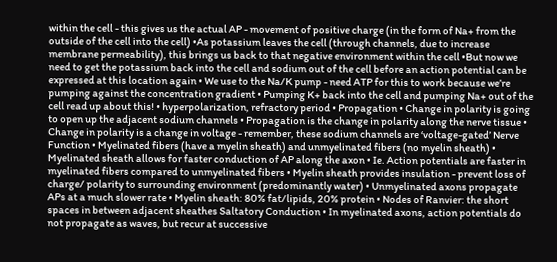within the cell - this gives us the actual AP - movement of positive charge (in the form of Na+ from the outside of the cell into the cell) •As potassium leaves the cell (through channels, due to increase membrane permeability), this brings us back to that negative environment within the cell •But now we need to get the potassium back into the cell and sodium out of the cell before an action potential can be expressed at this location again • We use to the Na/K pump - need ATP for this to work because we’re pumping against the concentration gradient • Pumping K+ back into the cell and pumping Na+ out of the cell read up about this! • hyperpolarization, refractory period • Propagation • Change in polarity is going to open up the adjacent sodium channels • Propagation is the change in polarity along the nerve tissue • Change in polarity is a change in voltage - remember, these sodium channels are ‘voltage-gated’ Nerve Function • Myelinated fibers (have a myelin sheath) and unmyelinated fibers (no myelin sheath) • Myelinated sheath allows for faster conduction of AP along the axon • Ie. Action potentials are faster in myelinated fibers compared to unmyelinated fibers • Myelin sheath provides insulation - prevent loss of charge/ polarity to surrounding environment (predominantly water) • Unmyelinated axons propagate APs at a much slower rate • Myelin sheath: 80% fat/lipids, 20% protein • Nodes of Ranvier: the short spaces in between adjacent sheathes Saltatory Conduction • In myelinated axons, action potentials do not propagate as waves, but recur at successive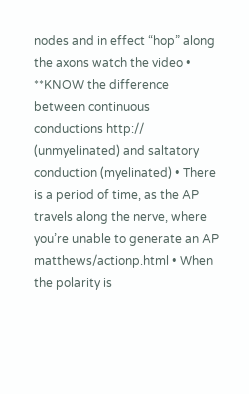nodes and in effect “hop” along the axons watch the video • **KNOW the difference between continuous conductions http:// (unmyelinated) and saltatory conduction (myelinated) • There is a period of time, as the AP travels along the nerve, where you’re unable to generate an AP matthews/actionp.html • When the polarity is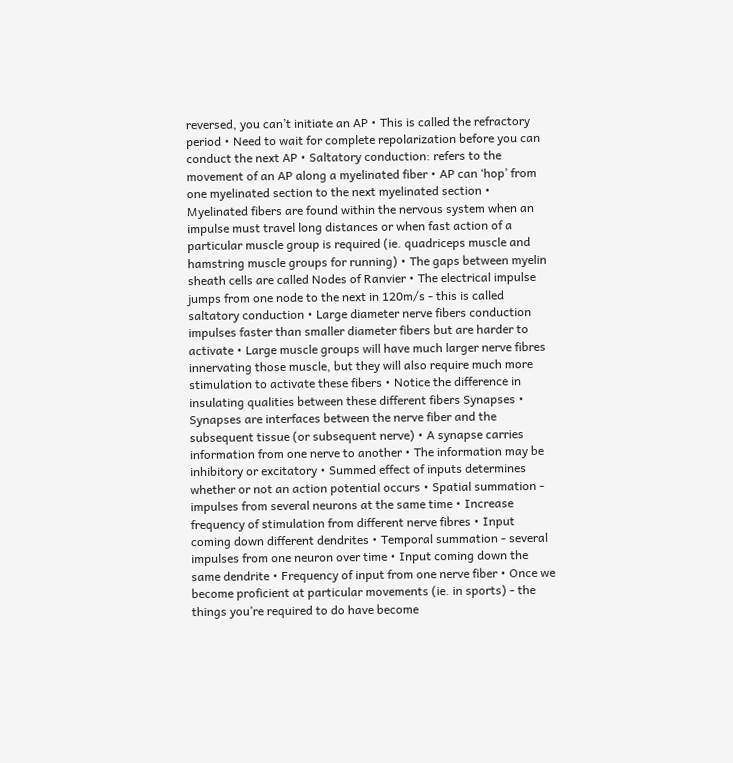reversed, you can’t initiate an AP • This is called the refractory period • Need to wait for complete repolarization before you can conduct the next AP • Saltatory conduction: refers to the movement of an AP along a myelinated fiber • AP can ‘hop’ from one myelinated section to the next myelinated section • Myelinated fibers are found within the nervous system when an impulse must travel long distances or when fast action of a particular muscle group is required (ie. quadriceps muscle and hamstring muscle groups for running) • The gaps between myelin sheath cells are called Nodes of Ranvier • The electrical impulse jumps from one node to the next in 120m/s - this is called saltatory conduction • Large diameter nerve fibers conduction impulses faster than smaller diameter fibers but are harder to activate • Large muscle groups will have much larger nerve fibres innervating those muscle, but they will also require much more stimulation to activate these fibers • Notice the difference in insulating qualities between these different fibers Synapses • Synapses are interfaces between the nerve fiber and the subsequent tissue (or subsequent nerve) • A synapse carries information from one nerve to another • The information may be inhibitory or excitatory • Summed effect of inputs determines whether or not an action potential occurs • Spatial summation - impulses from several neurons at the same time • Increase frequency of stimulation from different nerve fibres • Input coming down different dendrites • Temporal summation - several impulses from one neuron over time • Input coming down the same dendrite • Frequency of input from one nerve fiber • Once we become proficient at particular movements (ie. in sports) - the things you’re required to do have become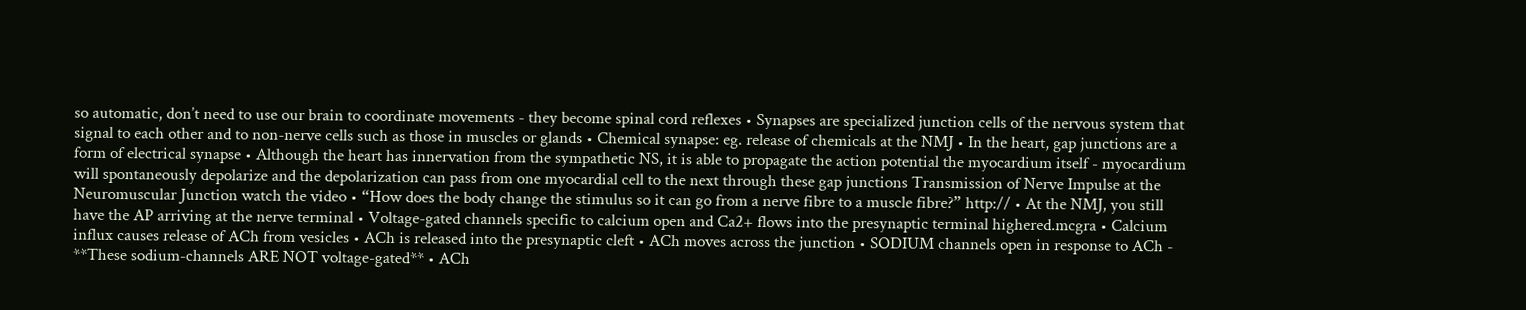so automatic, don’t need to use our brain to coordinate movements - they become spinal cord reflexes • Synapses are specialized junction cells of the nervous system that signal to each other and to non-nerve cells such as those in muscles or glands • Chemical synapse: eg. release of chemicals at the NMJ • In the heart, gap junctions are a form of electrical synapse • Although the heart has innervation from the sympathetic NS, it is able to propagate the action potential the myocardium itself - myocardium will spontaneously depolarize and the depolarization can pass from one myocardial cell to the next through these gap junctions Transmission of Nerve Impulse at the Neuromuscular Junction watch the video • “How does the body change the stimulus so it can go from a nerve fibre to a muscle fibre?” http:// • At the NMJ, you still have the AP arriving at the nerve terminal • Voltage-gated channels specific to calcium open and Ca2+ flows into the presynaptic terminal highered.mcgra • Calcium influx causes release of ACh from vesicles • ACh is released into the presynaptic cleft • ACh moves across the junction • SODIUM channels open in response to ACh - **These sodium-channels ARE NOT voltage-gated** • ACh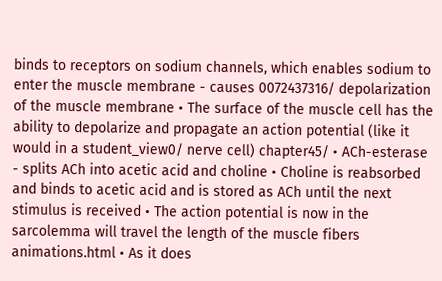binds to receptors on sodium channels, which enables sodium to enter the muscle membrane - causes 0072437316/ depolarization of the muscle membrane • The surface of the muscle cell has the ability to depolarize and propagate an action potential (like it would in a student_view0/ nerve cell) chapter45/ • ACh-esterase - splits ACh into acetic acid and choline • Choline is reabsorbed and binds to acetic acid and is stored as ACh until the next stimulus is received • The action potential is now in the sarcolemma will travel the length of the muscle fibers animations.html • As it does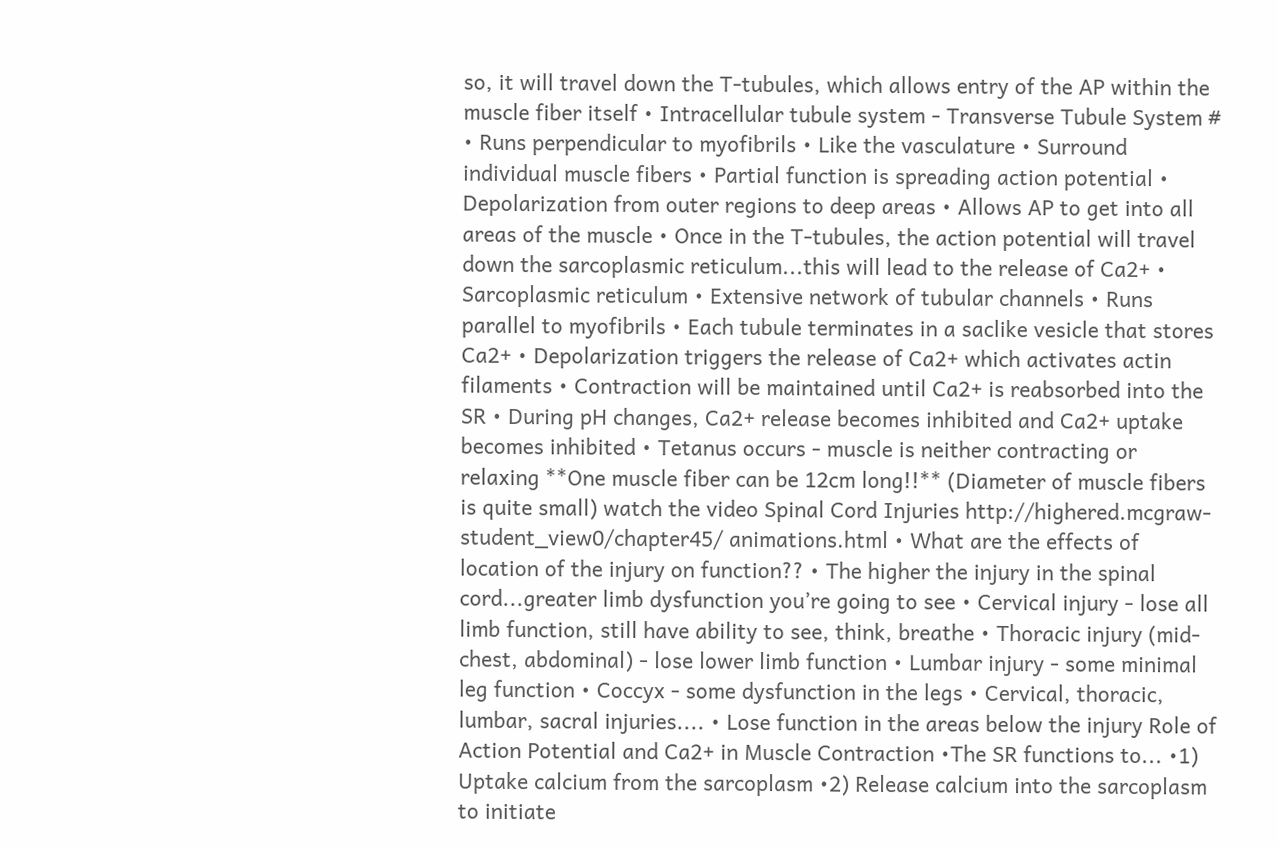so, it will travel down the T-tubules, which allows entry of the AP within the muscle fiber itself • Intracellular tubule system - Transverse Tubule System # • Runs perpendicular to myofibrils • Like the vasculature • Surround individual muscle fibers • Partial function is spreading action potential • Depolarization from outer regions to deep areas • Allows AP to get into all areas of the muscle • Once in the T-tubules, the action potential will travel down the sarcoplasmic reticulum...this will lead to the release of Ca2+ • Sarcoplasmic reticulum • Extensive network of tubular channels • Runs parallel to myofibrils • Each tubule terminates in a saclike vesicle that stores Ca2+ • Depolarization triggers the release of Ca2+ which activates actin filaments • Contraction will be maintained until Ca2+ is reabsorbed into the SR • During pH changes, Ca2+ release becomes inhibited and Ca2+ uptake becomes inhibited • Tetanus occurs - muscle is neither contracting or relaxing **One muscle fiber can be 12cm long!!** (Diameter of muscle fibers is quite small) watch the video Spinal Cord Injuries http://highered.mcgraw- student_view0/chapter45/ animations.html • What are the effects of location of the injury on function?? • The higher the injury in the spinal cord...greater limb dysfunction you’re going to see • Cervical injury - lose all limb function, still have ability to see, think, breathe • Thoracic injury (mid-chest, abdominal) - lose lower limb function • Lumbar injury - some minimal leg function • Coccyx - some dysfunction in the legs • Cervical, thoracic, lumbar, sacral injuries.... • Lose function in the areas below the injury Role of Action Potential and Ca2+ in Muscle Contraction •The SR functions to... •1) Uptake calcium from the sarcoplasm •2) Release calcium into the sarcoplasm to initiate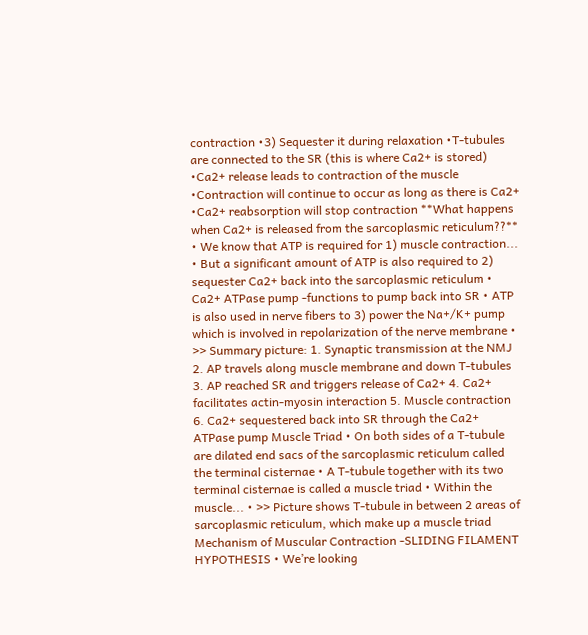contraction •3) Sequester it during relaxation •T-tubules are connected to the SR (this is where Ca2+ is stored) •Ca2+ release leads to contraction of the muscle •Contraction will continue to occur as long as there is Ca2+ •Ca2+ reabsorption will stop contraction **What happens when Ca2+ is released from the sarcoplasmic reticulum??** • We know that ATP is required for 1) muscle contraction... • But a significant amount of ATP is also required to 2) sequester Ca2+ back into the sarcoplasmic reticulum • Ca2+ ATPase pump -functions to pump back into SR • ATP is also used in nerve fibers to 3) power the Na+/K+ pump which is involved in repolarization of the nerve membrane • >> Summary picture: 1. Synaptic transmission at the NMJ 2. AP travels along muscle membrane and down T-tubules 3. AP reached SR and triggers release of Ca2+ 4. Ca2+ facilitates actin-myosin interaction 5. Muscle contraction 6. Ca2+ sequestered back into SR through the Ca2+ ATPase pump Muscle Triad • On both sides of a T-tubule are dilated end sacs of the sarcoplasmic reticulum called the terminal cisternae • A T-tubule together with its two terminal cisternae is called a muscle triad • Within the muscle... • >> Picture shows T-tubule in between 2 areas of sarcoplasmic reticulum, which make up a muscle triad Mechanism of Muscular Contraction -SLIDING FILAMENT HYPOTHESIS • We’re looking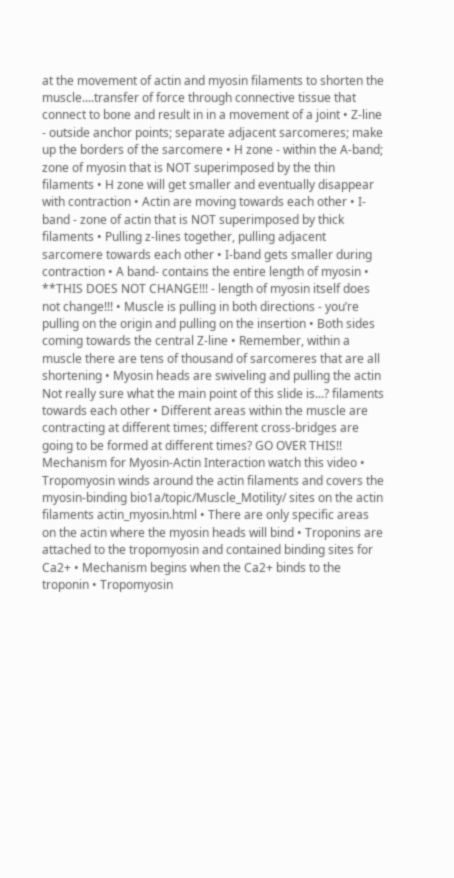at the movement of actin and myosin filaments to shorten the muscle....transfer of force through connective tissue that connect to bone and result in in a movement of a joint • Z-line - outside anchor points; separate adjacent sarcomeres; make up the borders of the sarcomere • H zone - within the A-band; zone of myosin that is NOT superimposed by the thin filaments • H zone will get smaller and eventually disappear with contraction • Actin are moving towards each other • I-band - zone of actin that is NOT superimposed by thick filaments • Pulling z-lines together, pulling adjacent sarcomere towards each other • I-band gets smaller during contraction • A band- contains the entire length of myosin • **THIS DOES NOT CHANGE!!! - length of myosin itself does not change!!! • Muscle is pulling in both directions - you’re pulling on the origin and pulling on the insertion • Both sides coming towards the central Z-line • Remember, within a muscle there are tens of thousand of sarcomeres that are all shortening • Myosin heads are swiveling and pulling the actin Not really sure what the main point of this slide is...? filaments towards each other • Different areas within the muscle are contracting at different times; different cross-bridges are going to be formed at different times? GO OVER THIS!! Mechanism for Myosin-Actin Interaction watch this video • Tropomyosin winds around the actin filaments and covers the myosin-binding bio1a/topic/Muscle_Motility/ sites on the actin filaments actin_myosin.html • There are only specific areas on the actin where the myosin heads will bind • Troponins are attached to the tropomyosin and contained binding sites for Ca2+ • Mechanism begins when the Ca2+ binds to the troponin • Tropomyosin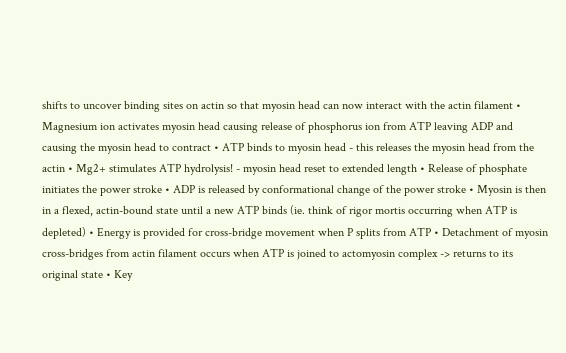shifts to uncover binding sites on actin so that myosin head can now interact with the actin filament • Magnesium ion activates myosin head causing release of phosphorus ion from ATP leaving ADP and causing the myosin head to contract • ATP binds to myosin head - this releases the myosin head from the actin • Mg2+ stimulates ATP hydrolysis! - myosin head reset to extended length • Release of phosphate initiates the power stroke • ADP is released by conformational change of the power stroke • Myosin is then in a flexed, actin-bound state until a new ATP binds (ie. think of rigor mortis occurring when ATP is depleted) • Energy is provided for cross-bridge movement when P splits from ATP • Detachment of myosin cross-bridges from actin filament occurs when ATP is joined to actomyosin complex -> returns to its original state • Key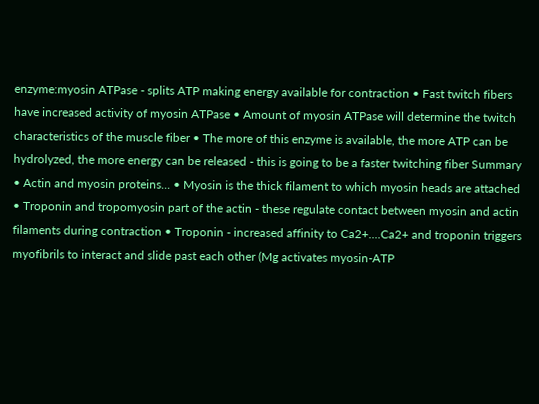enzyme:myosin ATPase - splits ATP making energy available for contraction • Fast twitch fibers have increased activity of myosin ATPase • Amount of myosin ATPase will determine the twitch characteristics of the muscle fiber • The more of this enzyme is available, the more ATP can be hydrolyzed, the more energy can be released - this is going to be a faster twitching fiber Summary • Actin and myosin proteins... • Myosin is the thick filament to which myosin heads are attached • Troponin and tropomyosin part of the actin - these regulate contact between myosin and actin filaments during contraction • Troponin - increased affinity to Ca2+....Ca2+ and troponin triggers myofibrils to interact and slide past each other (Mg activates myosin-ATP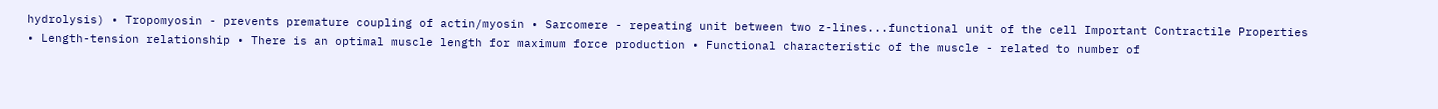hydrolysis) • Tropomyosin - prevents premature coupling of actin/myosin • Sarcomere - repeating unit between two z-lines...functional unit of the cell Important Contractile Properties • Length-tension relationship • There is an optimal muscle length for maximum force production • Functional characteristic of the muscle - related to number of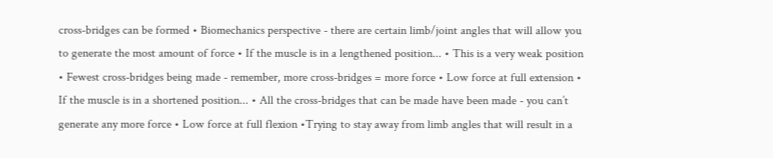cross-bridges can be formed • Biomechanics perspective - there are certain limb/joint angles that will allow you to generate the most amount of force • If the muscle is in a lengthened position... • This is a very weak position • Fewest cross-bridges being made - remember, more cross-bridges = more force • Low force at full extension • If the muscle is in a shortened position... • All the cross-bridges that can be made have been made - you can’t generate any more force • Low force at full flexion •Trying to stay away from limb angles that will result in a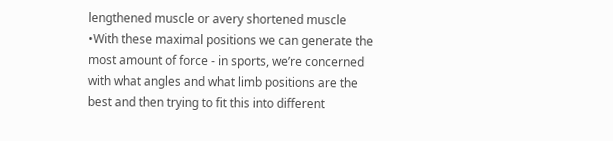lengthened muscle or avery shortened muscle •With these maximal positions we can generate the most amount of force - in sports, we’re concerned with what angles and what limb positions are the best and then trying to fit this into different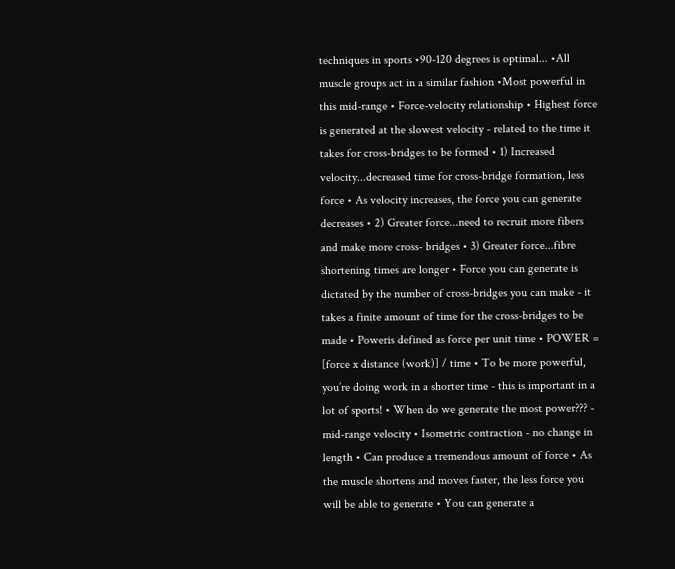techniques in sports •90-120 degrees is optimal... •All muscle groups act in a similar fashion •Most powerful in this mid-range • Force-velocity relationship • Highest force is generated at the slowest velocity - related to the time it takes for cross-bridges to be formed • 1) Increased velocity...decreased time for cross-bridge formation, less force • As velocity increases, the force you can generate decreases • 2) Greater force...need to recruit more fibers and make more cross- bridges • 3) Greater force...fibre shortening times are longer • Force you can generate is dictated by the number of cross-bridges you can make - it takes a finite amount of time for the cross-bridges to be made • Poweris defined as force per unit time • POWER = [force x distance (work)] / time • To be more powerful, you’re doing work in a shorter time - this is important in a lot of sports! • When do we generate the most power??? - mid-range velocity • Isometric contraction - no change in length • Can produce a tremendous amount of force • As the muscle shortens and moves faster, the less force you will be able to generate • You can generate a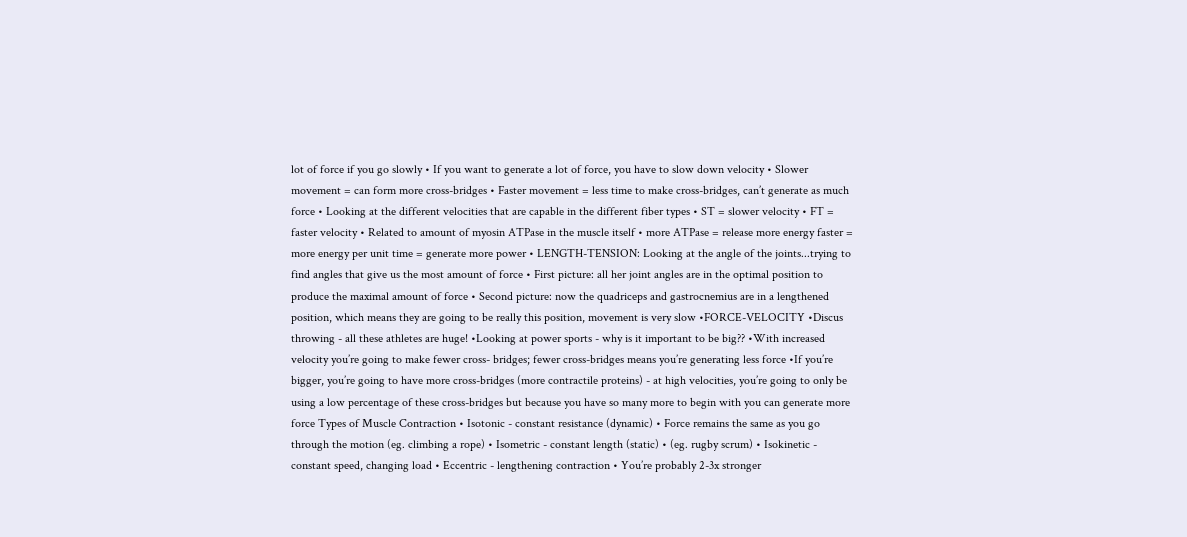lot of force if you go slowly • If you want to generate a lot of force, you have to slow down velocity • Slower movement = can form more cross-bridges • Faster movement = less time to make cross-bridges, can’t generate as much force • Looking at the different velocities that are capable in the different fiber types • ST = slower velocity • FT = faster velocity • Related to amount of myosin ATPase in the muscle itself • more ATPase = release more energy faster = more energy per unit time = generate more power • LENGTH-TENSION: Looking at the angle of the joints...trying to find angles that give us the most amount of force • First picture: all her joint angles are in the optimal position to produce the maximal amount of force • Second picture: now the quadriceps and gastrocnemius are in a lengthened position, which means they are going to be really this position, movement is very slow •FORCE-VELOCITY •Discus throwing - all these athletes are huge! •Looking at power sports - why is it important to be big?? •With increased velocity you’re going to make fewer cross- bridges; fewer cross-bridges means you’re generating less force •If you’re bigger, you’re going to have more cross-bridges (more contractile proteins) - at high velocities, you’re going to only be using a low percentage of these cross-bridges but because you have so many more to begin with you can generate more force Types of Muscle Contraction • Isotonic - constant resistance (dynamic) • Force remains the same as you go through the motion (eg. climbing a rope) • Isometric - constant length (static) • (eg. rugby scrum) • Isokinetic - constant speed, changing load • Eccentric - lengthening contraction • You’re probably 2-3x stronger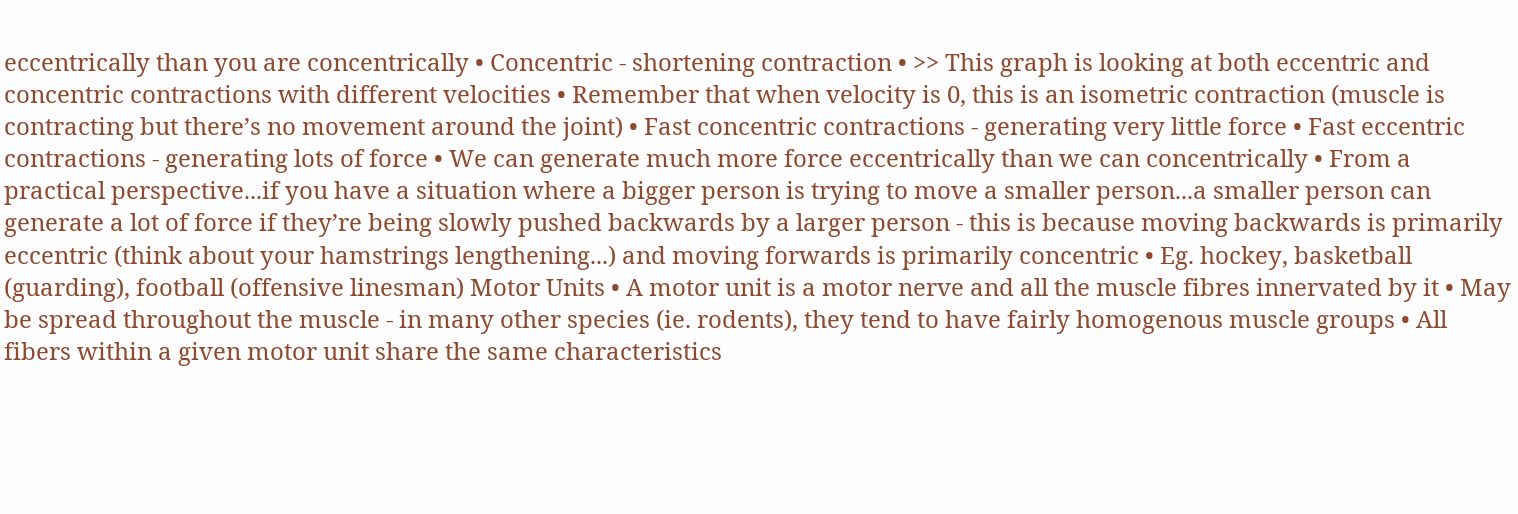eccentrically than you are concentrically • Concentric - shortening contraction • >> This graph is looking at both eccentric and concentric contractions with different velocities • Remember that when velocity is 0, this is an isometric contraction (muscle is contracting but there’s no movement around the joint) • Fast concentric contractions - generating very little force • Fast eccentric contractions - generating lots of force • We can generate much more force eccentrically than we can concentrically • From a practical perspective...if you have a situation where a bigger person is trying to move a smaller person...a smaller person can generate a lot of force if they’re being slowly pushed backwards by a larger person - this is because moving backwards is primarily eccentric (think about your hamstrings lengthening...) and moving forwards is primarily concentric • Eg. hockey, basketball (guarding), football (offensive linesman) Motor Units • A motor unit is a motor nerve and all the muscle fibres innervated by it • May be spread throughout the muscle - in many other species (ie. rodents), they tend to have fairly homogenous muscle groups • All fibers within a given motor unit share the same characteristics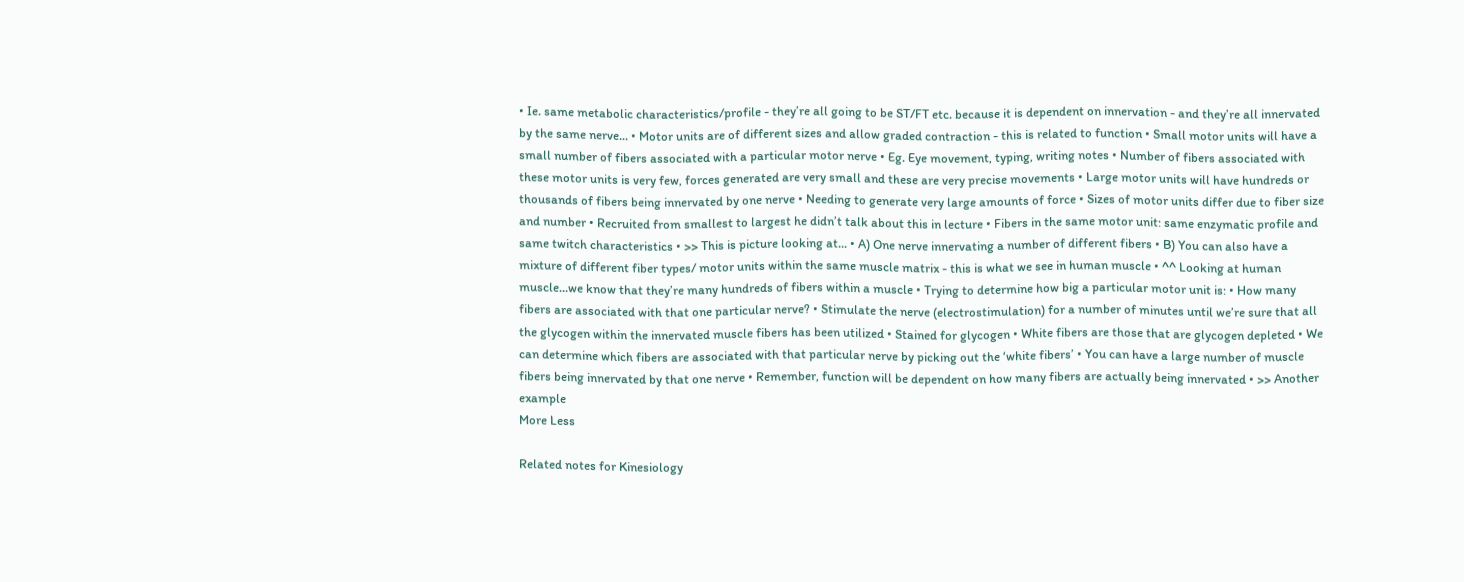• Ie. same metabolic characteristics/profile - they’re all going to be ST/FT etc. because it is dependent on innervation - and they’re all innervated by the same nerve... • Motor units are of different sizes and allow graded contraction - this is related to function • Small motor units will have a small number of fibers associated with a particular motor nerve • Eg. Eye movement, typing, writing notes • Number of fibers associated with these motor units is very few, forces generated are very small and these are very precise movements • Large motor units will have hundreds or thousands of fibers being innervated by one nerve • Needing to generate very large amounts of force • Sizes of motor units differ due to fiber size and number • Recruited from smallest to largest he didn’t talk about this in lecture • Fibers in the same motor unit: same enzymatic profile and same twitch characteristics • >> This is picture looking at... • A) One nerve innervating a number of different fibers • B) You can also have a mixture of different fiber types/ motor units within the same muscle matrix - this is what we see in human muscle • ^^ Looking at human muscle...we know that they’re many hundreds of fibers within a muscle • Trying to determine how big a particular motor unit is: • How many fibers are associated with that one particular nerve? • Stimulate the nerve (electrostimulation) for a number of minutes until we’re sure that all the glycogen within the innervated muscle fibers has been utilized • Stained for glycogen • White fibers are those that are glycogen depleted • We can determine which fibers are associated with that particular nerve by picking out the ‘white fibers’ • You can have a large number of muscle fibers being innervated by that one nerve • Remember, function will be dependent on how many fibers are actually being innervated • >> Another example
More Less

Related notes for Kinesiology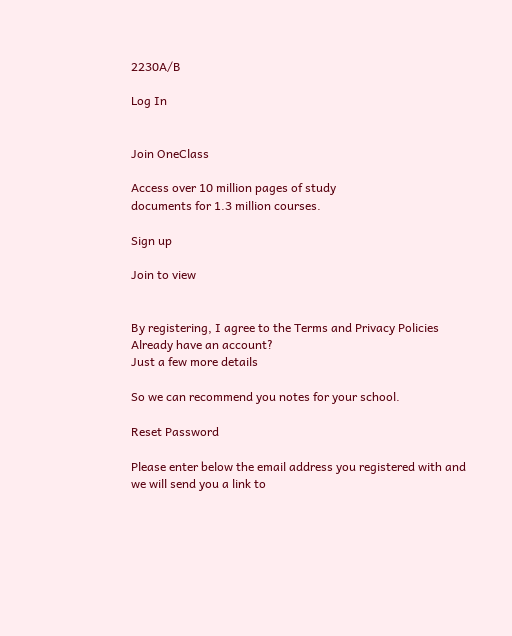2230A/B

Log In


Join OneClass

Access over 10 million pages of study
documents for 1.3 million courses.

Sign up

Join to view


By registering, I agree to the Terms and Privacy Policies
Already have an account?
Just a few more details

So we can recommend you notes for your school.

Reset Password

Please enter below the email address you registered with and we will send you a link to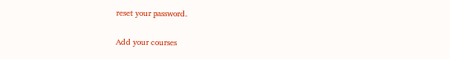reset your password.

Add your courses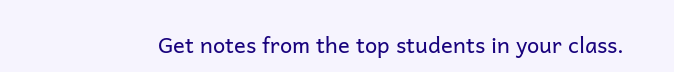Get notes from the top students in your class.